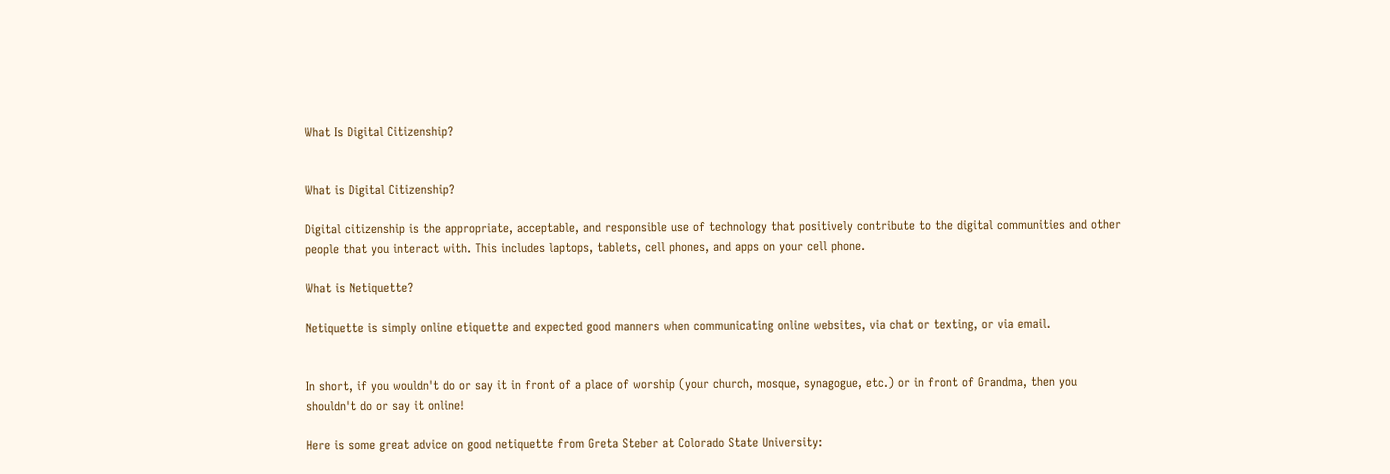What Is Digital Citizenship?


What is Digital Citizenship?

Digital citizenship is the appropriate, acceptable, and responsible use of technology that positively contribute to the digital communities and other people that you interact with. This includes laptops, tablets, cell phones, and apps on your cell phone.

What is Netiquette?

Netiquette is simply online etiquette and expected good manners when communicating online websites, via chat or texting, or via email.


In short, if you wouldn't do or say it in front of a place of worship (your church, mosque, synagogue, etc.) or in front of Grandma, then you shouldn't do or say it online!

Here is some great advice on good netiquette from Greta Steber at Colorado State University: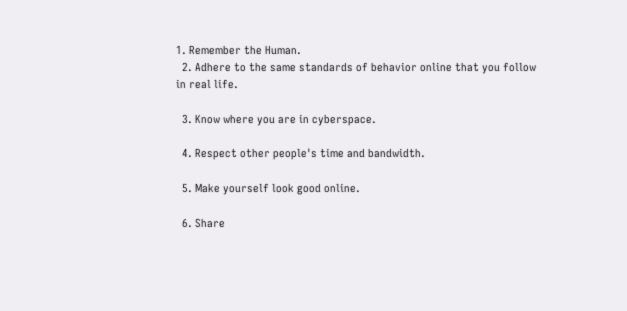1. Remember the Human.
  2. Adhere to the same standards of behavior online that you follow in real life.

  3. Know where you are in cyberspace.

  4. Respect other people's time and bandwidth.

  5. Make yourself look good online.

  6. Share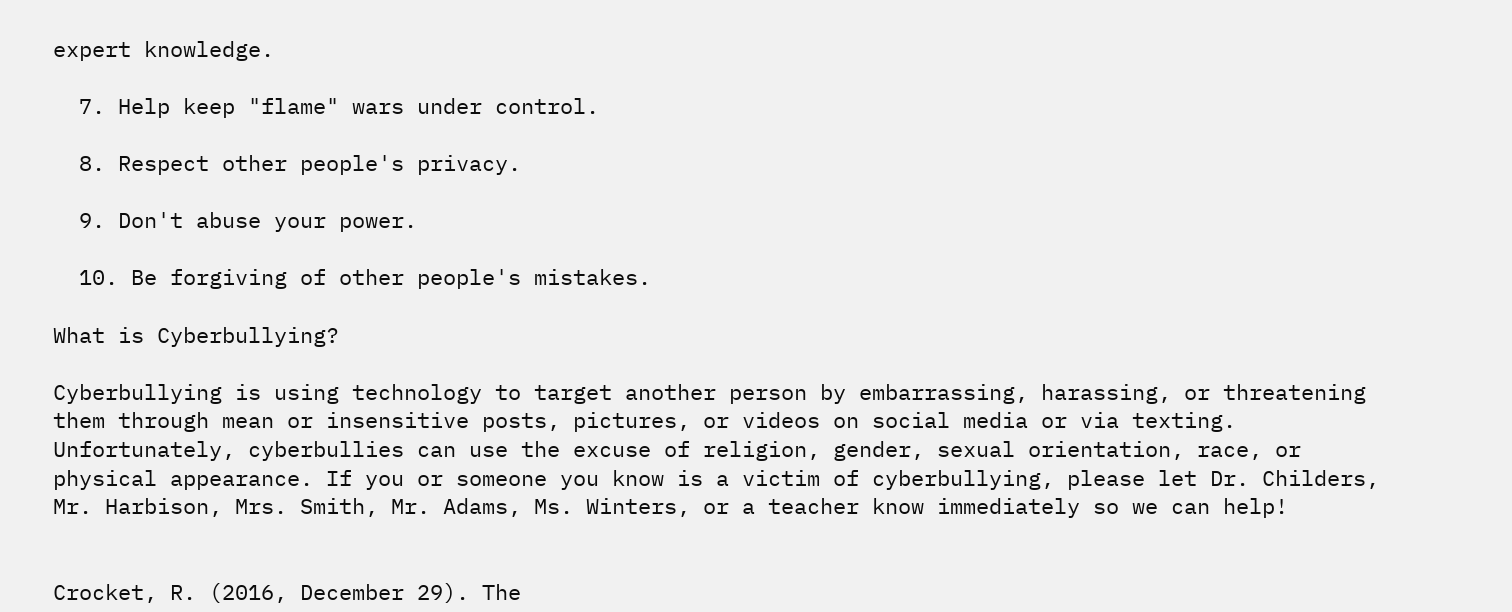expert knowledge.

  7. Help keep "flame" wars under control.

  8. Respect other people's privacy.

  9. Don't abuse your power.

  10. Be forgiving of other people's mistakes.

What is Cyberbullying?

Cyberbullying is using technology to target another person by embarrassing, harassing, or threatening them through mean or insensitive posts, pictures, or videos on social media or via texting. Unfortunately, cyberbullies can use the excuse of religion, gender, sexual orientation, race, or physical appearance. If you or someone you know is a victim of cyberbullying, please let Dr. Childers, Mr. Harbison, Mrs. Smith, Mr. Adams, Ms. Winters, or a teacher know immediately so we can help!


Crocket, R. (2016, December 29). The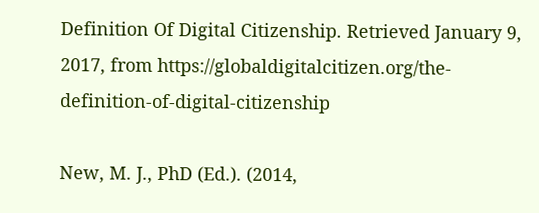Definition Of Digital Citizenship. Retrieved January 9, 2017, from https://globaldigitalcitizen.org/the-definition-of-digital-citizenship

New, M. J., PhD (Ed.). (2014,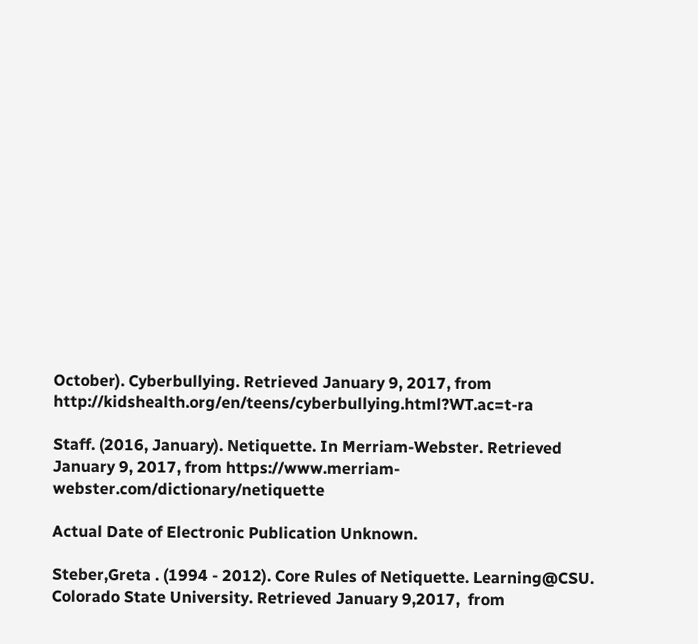October). Cyberbullying. Retrieved January 9, 2017, from http://kidshealth.org/en/teens/cyberbullying.html?WT.ac=t-ra

Staff. (2016, January). Netiquette. In Merriam-Webster. Retrieved January 9, 2017, from https://www.merriam-webster.com/dictionary/netiquette

Actual Date of Electronic Publication Unknown.

Steber,Greta . (1994 - 2012). Core Rules of Netiquette. Learning@CSU. Colorado State University. Retrieved January 9,2017,  from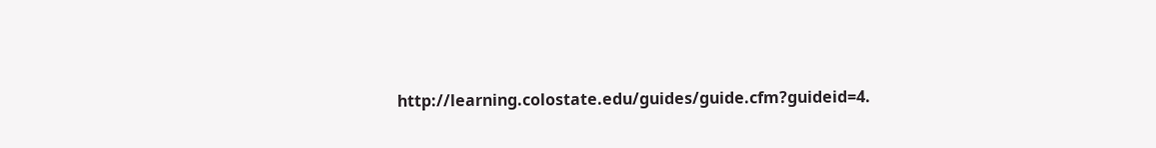http://learning.colostate.edu/guides/guide.cfm?guideid=4.